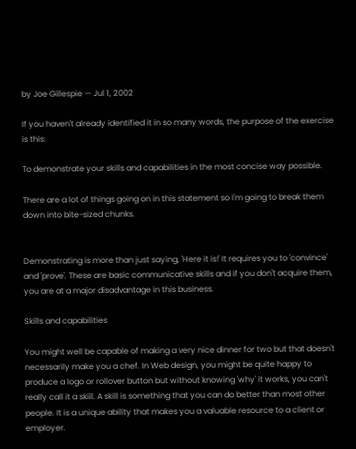by Joe Gillespie — Jul 1, 2002

If you haven't already identified it in so many words, the purpose of the exercise is this:

To demonstrate your skills and capabilities in the most concise way possible.

There are a lot of things going on in this statement so I'm going to break them down into bite-sized chunks.


Demonstrating is more than just saying, 'Here it is!' It requires you to 'convince' and 'prove'. These are basic communicative skills and if you don't acquire them, you are at a major disadvantage in this business.

Skills and capabilities

You might well be capable of making a very nice dinner for two but that doesn't necessarily make you a chef. In Web design, you might be quite happy to produce a logo or rollover button but without knowing 'why' it works, you can't really call it a skill. A skill is something that you can do better than most other people. It is a unique ability that makes you a valuable resource to a client or employer.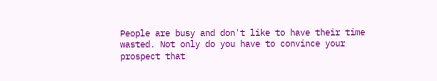People are busy and don't like to have their time wasted. Not only do you have to convince your prospect that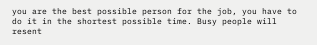you are the best possible person for the job, you have to do it in the shortest possible time. Busy people will resent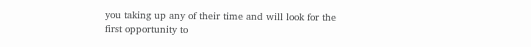you taking up any of their time and will look for the first opportunity to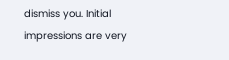dismiss you. Initial impressions are very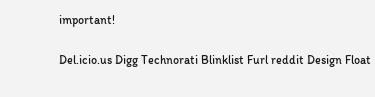important!

Del.icio.us Digg Technorati Blinklist Furl reddit Design Float